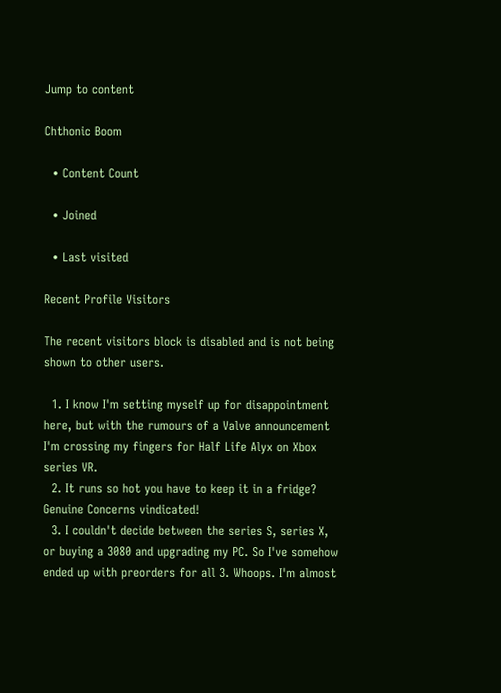Jump to content

Chthonic Boom

  • Content Count

  • Joined

  • Last visited

Recent Profile Visitors

The recent visitors block is disabled and is not being shown to other users.

  1. I know I'm setting myself up for disappointment here, but with the rumours of a Valve announcement I'm crossing my fingers for Half Life Alyx on Xbox series VR.
  2. It runs so hot you have to keep it in a fridge? Genuine Concerns vindicated!
  3. I couldn't decide between the series S, series X, or buying a 3080 and upgrading my PC. So I've somehow ended up with preorders for all 3. Whoops. I'm almost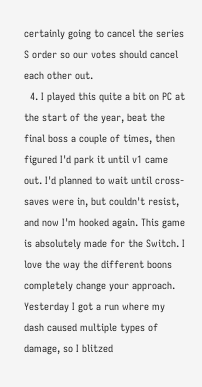certainly going to cancel the series S order so our votes should cancel each other out.
  4. I played this quite a bit on PC at the start of the year, beat the final boss a couple of times, then figured I'd park it until v1 came out. I'd planned to wait until cross-saves were in, but couldn't resist, and now I'm hooked again. This game is absolutely made for the Switch. I love the way the different boons completely change your approach. Yesterday I got a run where my dash caused multiple types of damage, so I blitzed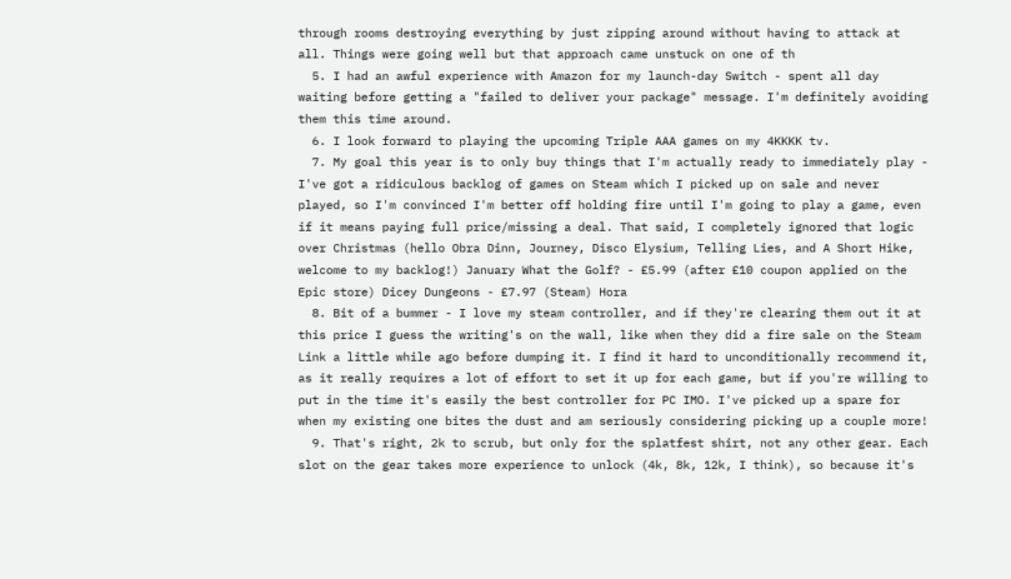through rooms destroying everything by just zipping around without having to attack at all. Things were going well but that approach came unstuck on one of th
  5. I had an awful experience with Amazon for my launch-day Switch - spent all day waiting before getting a "failed to deliver your package" message. I'm definitely avoiding them this time around.
  6. I look forward to playing the upcoming Triple AAA games on my 4KKKK tv.
  7. My goal this year is to only buy things that I'm actually ready to immediately play - I've got a ridiculous backlog of games on Steam which I picked up on sale and never played, so I'm convinced I'm better off holding fire until I'm going to play a game, even if it means paying full price/missing a deal. That said, I completely ignored that logic over Christmas (hello Obra Dinn, Journey, Disco Elysium, Telling Lies, and A Short Hike, welcome to my backlog!) January What the Golf? - £5.99 (after £10 coupon applied on the Epic store) Dicey Dungeons - £7.97 (Steam) Hora
  8. Bit of a bummer - I love my steam controller, and if they're clearing them out it at this price I guess the writing's on the wall, like when they did a fire sale on the Steam Link a little while ago before dumping it. I find it hard to unconditionally recommend it, as it really requires a lot of effort to set it up for each game, but if you're willing to put in the time it's easily the best controller for PC IMO. I've picked up a spare for when my existing one bites the dust and am seriously considering picking up a couple more!
  9. That's right, 2k to scrub, but only for the splatfest shirt, not any other gear. Each slot on the gear takes more experience to unlock (4k, 8k, 12k, I think), so because it's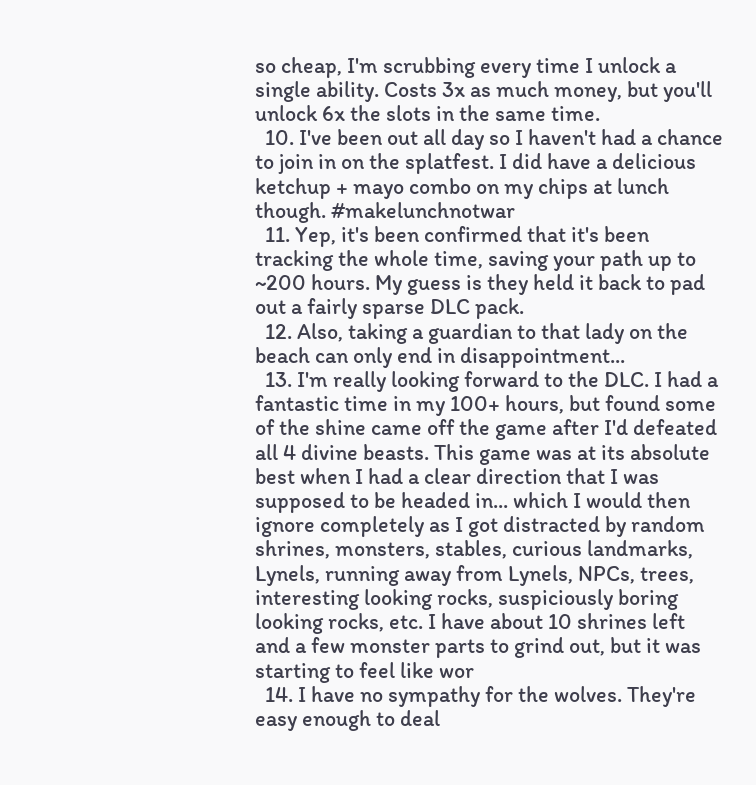so cheap, I'm scrubbing every time I unlock a single ability. Costs 3x as much money, but you'll unlock 6x the slots in the same time.
  10. I've been out all day so I haven't had a chance to join in on the splatfest. I did have a delicious ketchup + mayo combo on my chips at lunch though. #makelunchnotwar
  11. Yep, it's been confirmed that it's been tracking the whole time, saving your path up to ~200 hours. My guess is they held it back to pad out a fairly sparse DLC pack.
  12. Also, taking a guardian to that lady on the beach can only end in disappointment...
  13. I'm really looking forward to the DLC. I had a fantastic time in my 100+ hours, but found some of the shine came off the game after I'd defeated all 4 divine beasts. This game was at its absolute best when I had a clear direction that I was supposed to be headed in... which I would then ignore completely as I got distracted by random shrines, monsters, stables, curious landmarks, Lynels, running away from Lynels, NPCs, trees, interesting looking rocks, suspiciously boring looking rocks, etc. I have about 10 shrines left and a few monster parts to grind out, but it was starting to feel like wor
  14. I have no sympathy for the wolves. They're easy enough to deal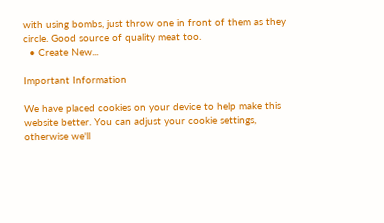with using bombs, just throw one in front of them as they circle. Good source of quality meat too.
  • Create New...

Important Information

We have placed cookies on your device to help make this website better. You can adjust your cookie settings, otherwise we'll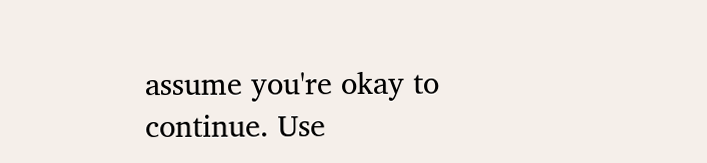assume you're okay to continue. Use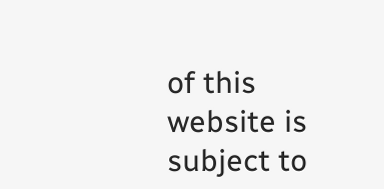of this website is subject to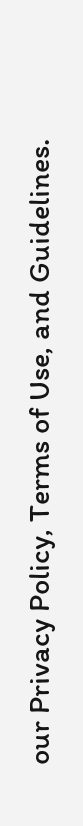our Privacy Policy, Terms of Use, and Guidelines.